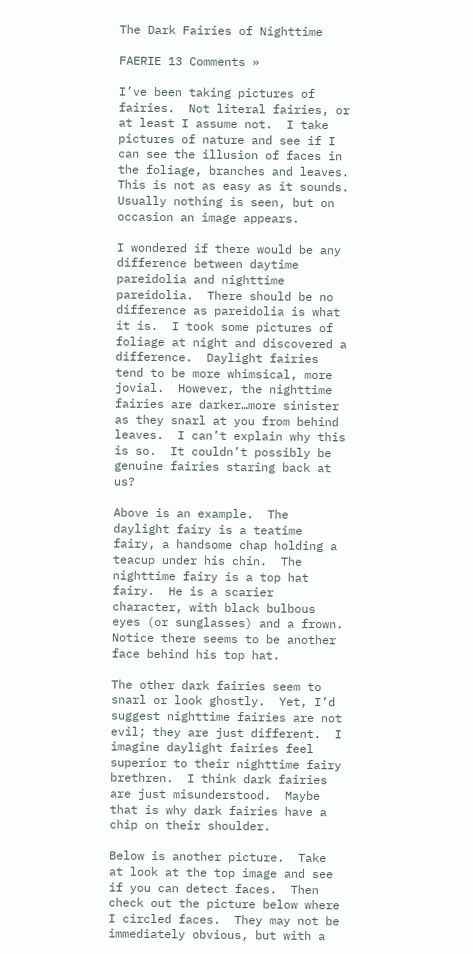The Dark Fairies of Nighttime

FAERIE 13 Comments »

I’ve been taking pictures of fairies.  Not literal fairies, or at least I assume not.  I take pictures of nature and see if I can see the illusion of faces in the foliage, branches and leaves.  This is not as easy as it sounds.  Usually nothing is seen, but on occasion an image appears.

I wondered if there would be any difference between daytime pareidolia and nighttime pareidolia.  There should be no difference as pareidolia is what it is.  I took some pictures of foliage at night and discovered a difference.  Daylight fairies tend to be more whimsical, more jovial.  However, the nighttime fairies are darker…more sinister as they snarl at you from behind leaves.  I can’t explain why this is so.  It couldn’t possibly be genuine fairies staring back at us?

Above is an example.  The daylight fairy is a teatime fairy, a handsome chap holding a teacup under his chin.  The nighttime fairy is a top hat fairy.  He is a scarier character, with black bulbous eyes (or sunglasses) and a frown. Notice there seems to be another face behind his top hat.

The other dark fairies seem to snarl or look ghostly.  Yet, I’d suggest nighttime fairies are not evil; they are just different.  I imagine daylight fairies feel superior to their nighttime fairy brethren.  I think dark fairies are just misunderstood.  Maybe that is why dark fairies have a chip on their shoulder.

Below is another picture.  Take at look at the top image and see if you can detect faces.  Then check out the picture below where I circled faces.  They may not be immediately obvious, but with a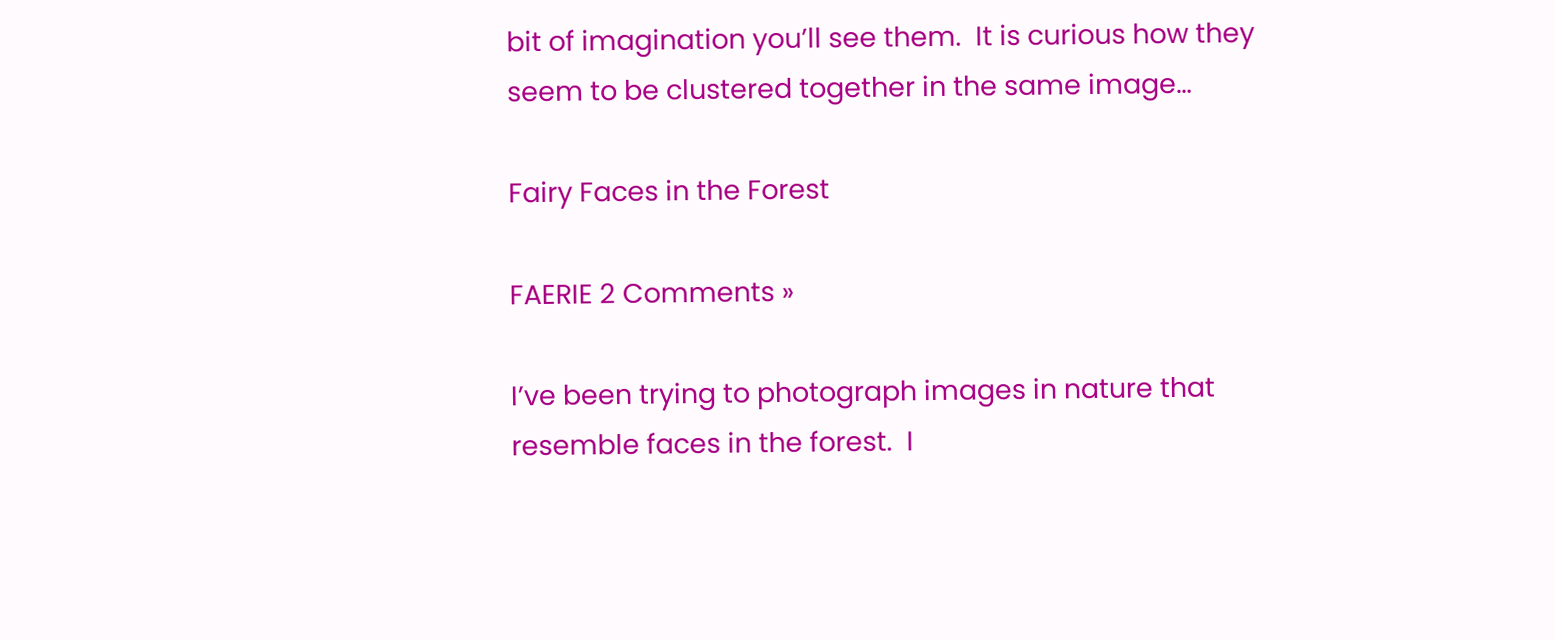bit of imagination you’ll see them.  It is curious how they seem to be clustered together in the same image…

Fairy Faces in the Forest

FAERIE 2 Comments »

I’ve been trying to photograph images in nature that resemble faces in the forest.  I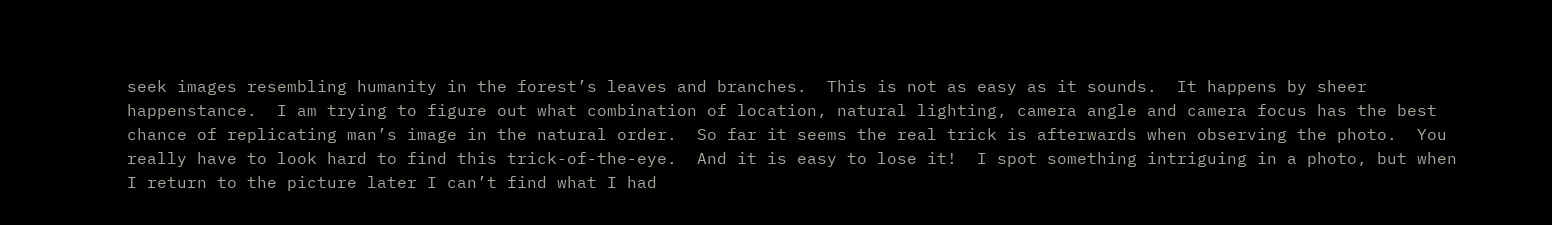seek images resembling humanity in the forest’s leaves and branches.  This is not as easy as it sounds.  It happens by sheer happenstance.  I am trying to figure out what combination of location, natural lighting, camera angle and camera focus has the best chance of replicating man’s image in the natural order.  So far it seems the real trick is afterwards when observing the photo.  You really have to look hard to find this trick-of-the-eye.  And it is easy to lose it!  I spot something intriguing in a photo, but when I return to the picture later I can’t find what I had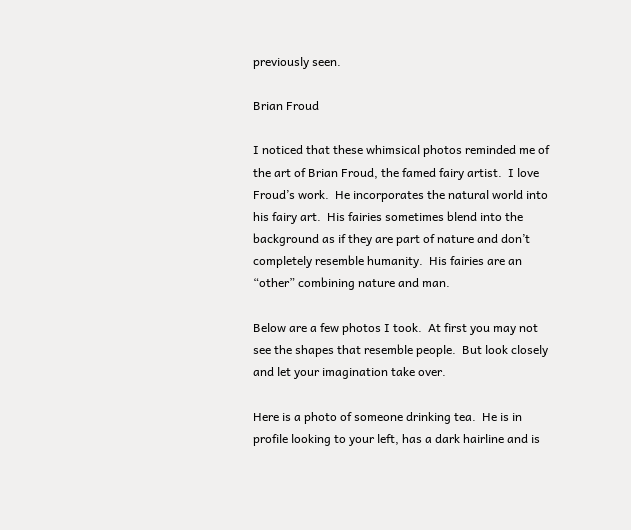previously seen.

Brian Froud

I noticed that these whimsical photos reminded me of the art of Brian Froud, the famed fairy artist.  I love Froud’s work.  He incorporates the natural world into his fairy art.  His fairies sometimes blend into the background as if they are part of nature and don’t completely resemble humanity.  His fairies are an “other” combining nature and man.

Below are a few photos I took.  At first you may not see the shapes that resemble people.  But look closely and let your imagination take over.

Here is a photo of someone drinking tea.  He is in profile looking to your left, has a dark hairline and is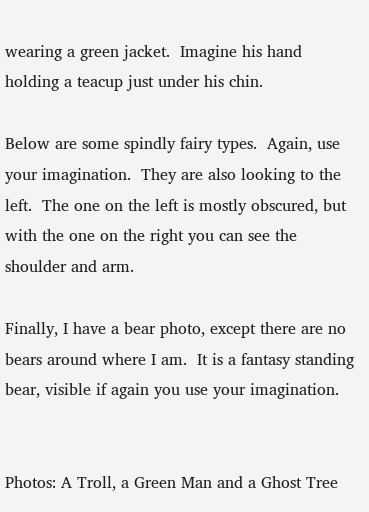wearing a green jacket.  Imagine his hand holding a teacup just under his chin.

Below are some spindly fairy types.  Again, use your imagination.  They are also looking to the left.  The one on the left is mostly obscured, but with the one on the right you can see the shoulder and arm.

Finally, I have a bear photo, except there are no bears around where I am.  It is a fantasy standing bear, visible if again you use your imagination.


Photos: A Troll, a Green Man and a Ghost Tree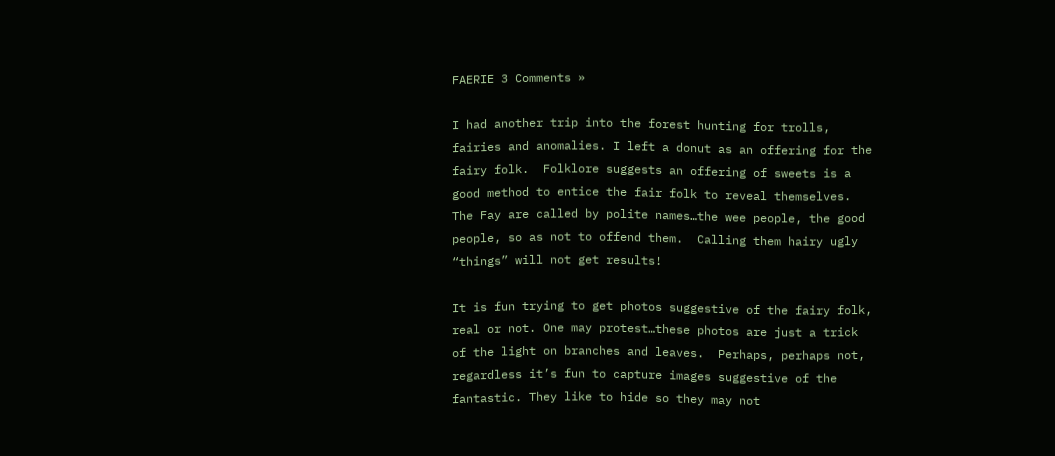FAERIE 3 Comments »

I had another trip into the forest hunting for trolls, fairies and anomalies. I left a donut as an offering for the fairy folk.  Folklore suggests an offering of sweets is a good method to entice the fair folk to reveal themselves.  The Fay are called by polite names…the wee people, the good people, so as not to offend them.  Calling them hairy ugly “things” will not get results!

It is fun trying to get photos suggestive of the fairy folk, real or not. One may protest…these photos are just a trick of the light on branches and leaves.  Perhaps, perhaps not, regardless it’s fun to capture images suggestive of the fantastic. They like to hide so they may not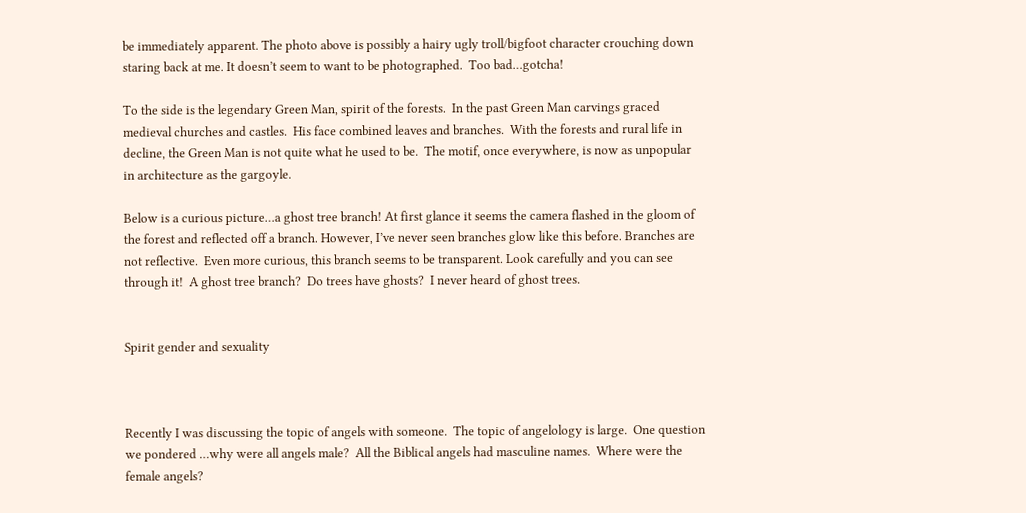be immediately apparent. The photo above is possibly a hairy ugly troll/bigfoot character crouching down staring back at me. It doesn’t seem to want to be photographed.  Too bad…gotcha!

To the side is the legendary Green Man, spirit of the forests.  In the past Green Man carvings graced medieval churches and castles.  His face combined leaves and branches.  With the forests and rural life in decline, the Green Man is not quite what he used to be.  The motif, once everywhere, is now as unpopular in architecture as the gargoyle.

Below is a curious picture…a ghost tree branch! At first glance it seems the camera flashed in the gloom of the forest and reflected off a branch. However, I’ve never seen branches glow like this before. Branches are not reflective.  Even more curious, this branch seems to be transparent. Look carefully and you can see through it!  A ghost tree branch?  Do trees have ghosts?  I never heard of ghost trees.


Spirit gender and sexuality



Recently I was discussing the topic of angels with someone.  The topic of angelology is large.  One question we pondered …why were all angels male?  All the Biblical angels had masculine names.  Where were the female angels?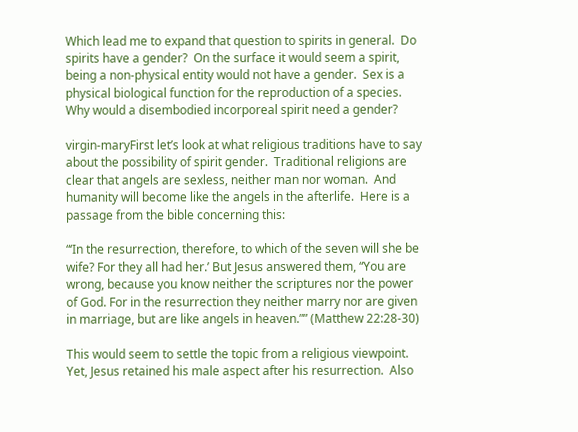Which lead me to expand that question to spirits in general.  Do spirits have a gender?  On the surface it would seem a spirit, being a non-physical entity would not have a gender.  Sex is a physical biological function for the reproduction of a species.  Why would a disembodied incorporeal spirit need a gender?

virgin-maryFirst let’s look at what religious traditions have to say about the possibility of spirit gender.  Traditional religions are clear that angels are sexless, neither man nor woman.  And humanity will become like the angels in the afterlife.  Here is a passage from the bible concerning this:

“‘In the resurrection, therefore, to which of the seven will she be wife? For they all had her.’ But Jesus answered them, “You are wrong, because you know neither the scriptures nor the power of God. For in the resurrection they neither marry nor are given in marriage, but are like angels in heaven.”” (Matthew 22:28-30)

This would seem to settle the topic from a religious viewpoint.  Yet, Jesus retained his male aspect after his resurrection.  Also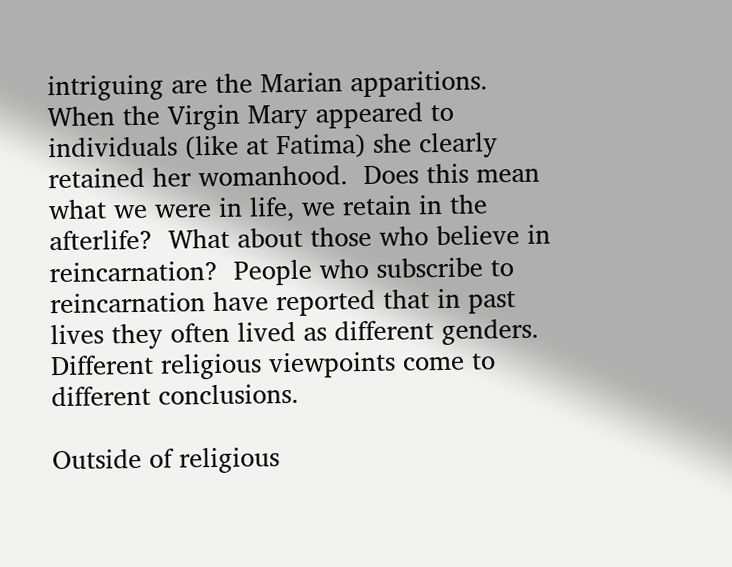intriguing are the Marian apparitions. When the Virgin Mary appeared to individuals (like at Fatima) she clearly retained her womanhood.  Does this mean what we were in life, we retain in the afterlife?  What about those who believe in reincarnation?  People who subscribe to reincarnation have reported that in past lives they often lived as different genders.  Different religious viewpoints come to different conclusions.

Outside of religious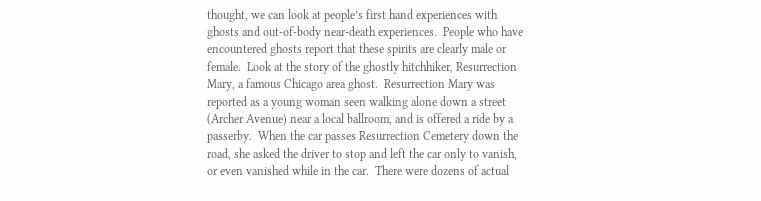thought, we can look at people’s first hand experiences with ghosts and out-of-body near-death experiences.  People who have encountered ghosts report that these spirits are clearly male or female.  Look at the story of the ghostly hitchhiker, Resurrection Mary, a famous Chicago area ghost.  Resurrection Mary was reported as a young woman seen walking alone down a street (Archer Avenue) near a local ballroom, and is offered a ride by a passerby.  When the car passes Resurrection Cemetery down the road, she asked the driver to stop and left the car only to vanish, or even vanished while in the car.  There were dozens of actual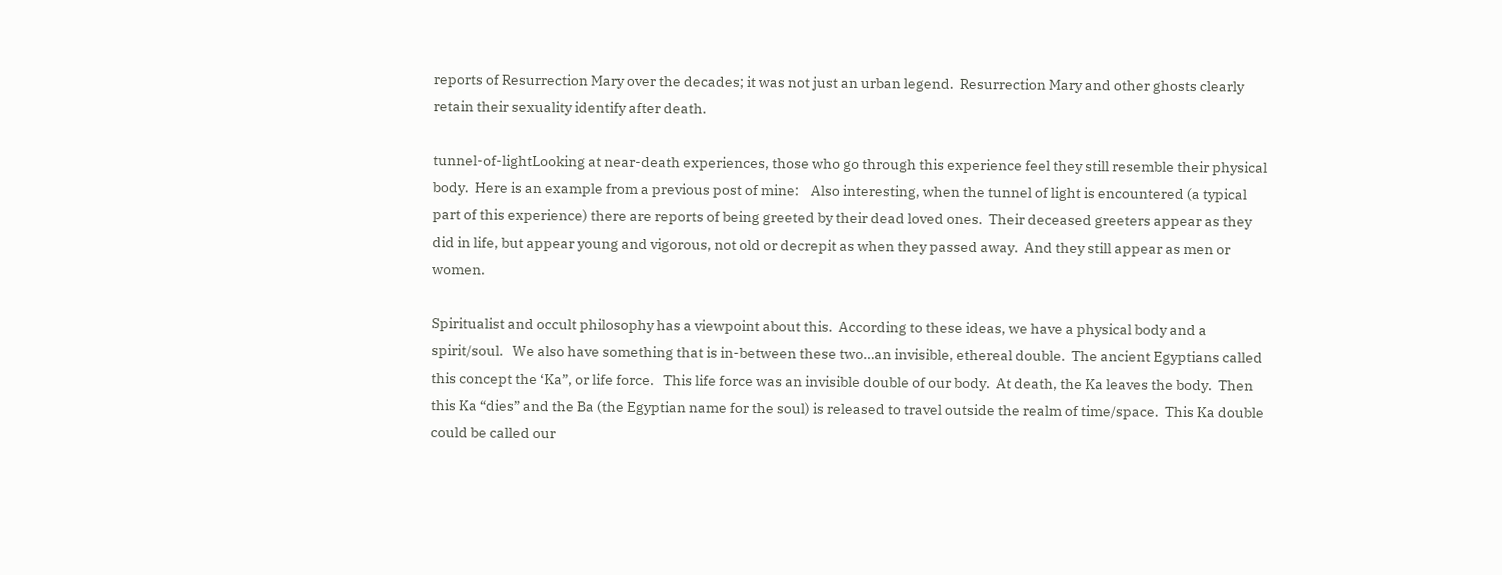reports of Resurrection Mary over the decades; it was not just an urban legend.  Resurrection Mary and other ghosts clearly retain their sexuality identify after death.

tunnel-of-lightLooking at near-death experiences, those who go through this experience feel they still resemble their physical body.  Here is an example from a previous post of mine:    Also interesting, when the tunnel of light is encountered (a typical part of this experience) there are reports of being greeted by their dead loved ones.  Their deceased greeters appear as they did in life, but appear young and vigorous, not old or decrepit as when they passed away.  And they still appear as men or women.

Spiritualist and occult philosophy has a viewpoint about this.  According to these ideas, we have a physical body and a spirit/soul.   We also have something that is in-between these two…an invisible, ethereal double.  The ancient Egyptians called this concept the ‘Ka”, or life force.   This life force was an invisible double of our body.  At death, the Ka leaves the body.  Then this Ka “dies” and the Ba (the Egyptian name for the soul) is released to travel outside the realm of time/space.  This Ka double could be called our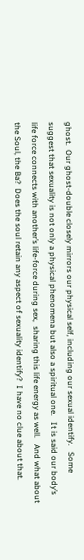ghost.  Our ghost-double closely mirrors our physical self, including our sexual identify.   Some suggest that sexuality is not only a physical phenomena but also a spiritual one.   It is said our body’s life force connects with another’s life-force during sex,  sharing this life energy as well.   And what about the Soul, the Ba?  Does the soul retain any aspect of sexuality identify?  I have no clue about that.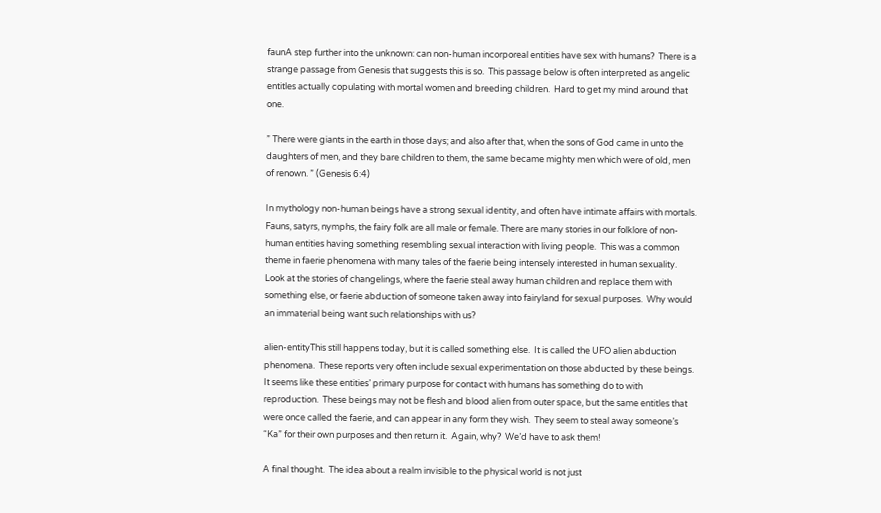faunA step further into the unknown: can non-human incorporeal entities have sex with humans?  There is a strange passage from Genesis that suggests this is so.  This passage below is often interpreted as angelic entitles actually copulating with mortal women and breeding children.  Hard to get my mind around that one.

” There were giants in the earth in those days; and also after that, when the sons of God came in unto the daughters of men, and they bare children to them, the same became mighty men which were of old, men of renown. ” (Genesis 6:4)

In mythology non-human beings have a strong sexual identity, and often have intimate affairs with mortals.  Fauns, satyrs, nymphs, the fairy folk are all male or female. There are many stories in our folklore of non-human entities having something resembling sexual interaction with living people.  This was a common theme in faerie phenomena with many tales of the faerie being intensely interested in human sexuality.  Look at the stories of changelings, where the faerie steal away human children and replace them with something else, or faerie abduction of someone taken away into fairyland for sexual purposes.  Why would an immaterial being want such relationships with us?

alien-entityThis still happens today, but it is called something else.  It is called the UFO alien abduction phenomena.  These reports very often include sexual experimentation on those abducted by these beings.  It seems like these entities’ primary purpose for contact with humans has something do to with reproduction.  These beings may not be flesh and blood alien from outer space, but the same entitles that were once called the faerie, and can appear in any form they wish.  They seem to steal away someone’s “Ka” for their own purposes and then return it.  Again, why?  We’d have to ask them!

A final thought.  The idea about a realm invisible to the physical world is not just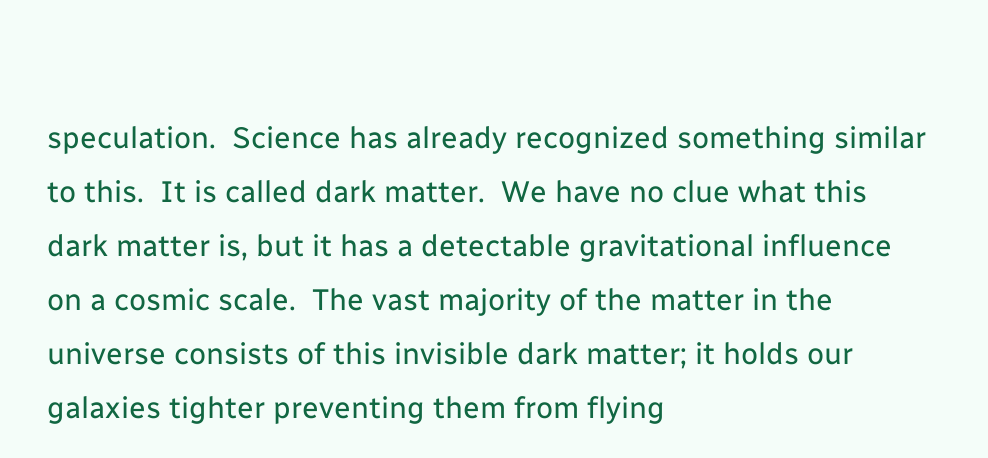speculation.  Science has already recognized something similar to this.  It is called dark matter.  We have no clue what this dark matter is, but it has a detectable gravitational influence on a cosmic scale.  The vast majority of the matter in the universe consists of this invisible dark matter; it holds our galaxies tighter preventing them from flying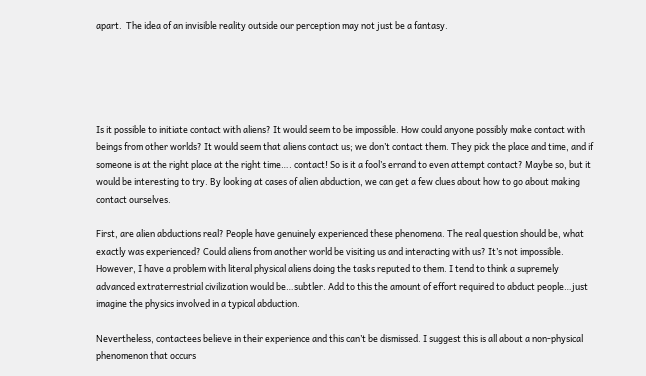apart.  The idea of an invisible reality outside our perception may not just be a fantasy.





Is it possible to initiate contact with aliens? It would seem to be impossible. How could anyone possibly make contact with beings from other worlds? It would seem that aliens contact us; we don’t contact them. They pick the place and time, and if someone is at the right place at the right time…. contact! So is it a fool’s errand to even attempt contact? Maybe so, but it would be interesting to try. By looking at cases of alien abduction, we can get a few clues about how to go about making contact ourselves.

First, are alien abductions real? People have genuinely experienced these phenomena. The real question should be, what exactly was experienced? Could aliens from another world be visiting us and interacting with us? It’s not impossible. However, I have a problem with literal physical aliens doing the tasks reputed to them. I tend to think a supremely advanced extraterrestrial civilization would be…subtler. Add to this the amount of effort required to abduct people…just imagine the physics involved in a typical abduction.

Nevertheless, contactees believe in their experience and this can’t be dismissed. I suggest this is all about a non-physical phenomenon that occurs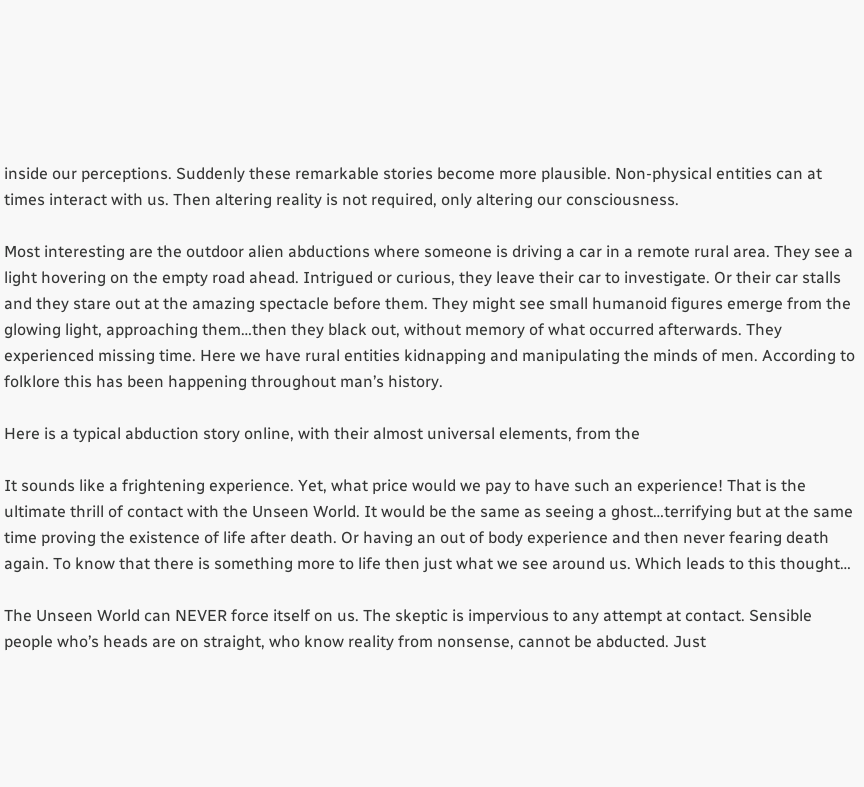inside our perceptions. Suddenly these remarkable stories become more plausible. Non-physical entities can at times interact with us. Then altering reality is not required, only altering our consciousness.

Most interesting are the outdoor alien abductions where someone is driving a car in a remote rural area. They see a light hovering on the empty road ahead. Intrigued or curious, they leave their car to investigate. Or their car stalls and they stare out at the amazing spectacle before them. They might see small humanoid figures emerge from the glowing light, approaching them…then they black out, without memory of what occurred afterwards. They experienced missing time. Here we have rural entities kidnapping and manipulating the minds of men. According to folklore this has been happening throughout man’s history.

Here is a typical abduction story online, with their almost universal elements, from the

It sounds like a frightening experience. Yet, what price would we pay to have such an experience! That is the ultimate thrill of contact with the Unseen World. It would be the same as seeing a ghost…terrifying but at the same time proving the existence of life after death. Or having an out of body experience and then never fearing death again. To know that there is something more to life then just what we see around us. Which leads to this thought…

The Unseen World can NEVER force itself on us. The skeptic is impervious to any attempt at contact. Sensible people who’s heads are on straight, who know reality from nonsense, cannot be abducted. Just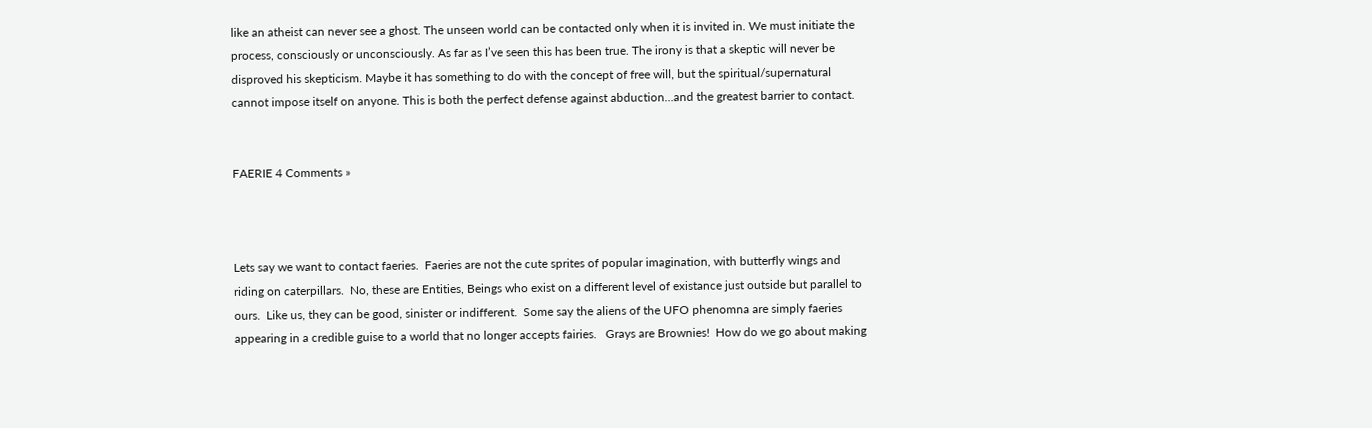like an atheist can never see a ghost. The unseen world can be contacted only when it is invited in. We must initiate the process, consciously or unconsciously. As far as I’ve seen this has been true. The irony is that a skeptic will never be disproved his skepticism. Maybe it has something to do with the concept of free will, but the spiritual/supernatural cannot impose itself on anyone. This is both the perfect defense against abduction…and the greatest barrier to contact.


FAERIE 4 Comments »



Lets say we want to contact faeries.  Faeries are not the cute sprites of popular imagination, with butterfly wings and riding on caterpillars.  No, these are Entities, Beings who exist on a different level of existance just outside but parallel to ours.  Like us, they can be good, sinister or indifferent.  Some say the aliens of the UFO phenomna are simply faeries appearing in a credible guise to a world that no longer accepts fairies.   Grays are Brownies!  How do we go about making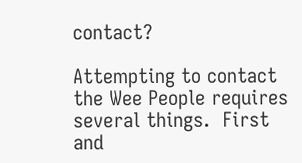contact?

Attempting to contact the Wee People requires several things.  First and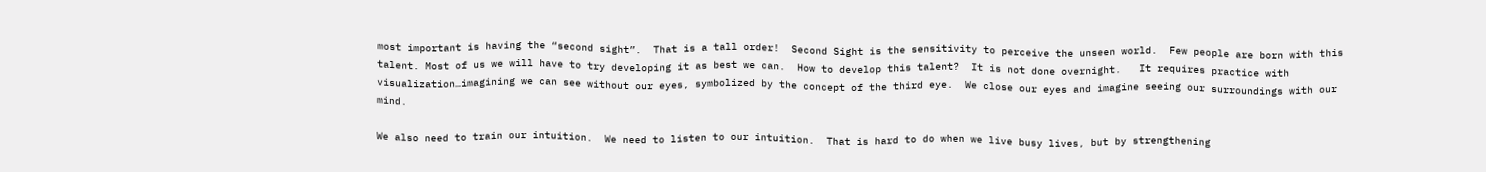most important is having the “second sight”.  That is a tall order!  Second Sight is the sensitivity to perceive the unseen world.  Few people are born with this talent. Most of us we will have to try developing it as best we can.  How to develop this talent?  It is not done overnight.   It requires practice with visualization…imagining we can see without our eyes, symbolized by the concept of the third eye.  We close our eyes and imagine seeing our surroundings with our mind.

We also need to train our intuition.  We need to listen to our intuition.  That is hard to do when we live busy lives, but by strengthening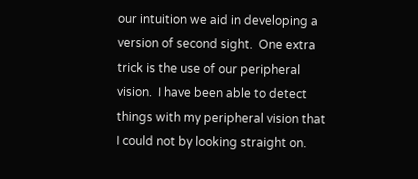our intuition we aid in developing a version of second sight.  One extra trick is the use of our peripheral vision.  I have been able to detect things with my peripheral vision that I could not by looking straight on.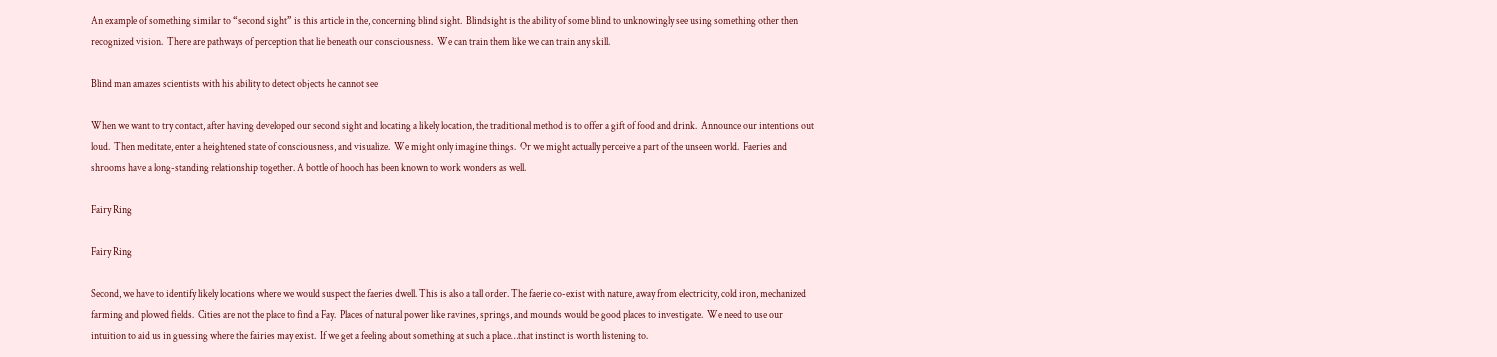An example of something similar to “second sight” is this article in the, concerning blind sight.  Blindsight is the ability of some blind to unknowingly see using something other then recognized vision.  There are pathways of perception that lie beneath our consciousness.  We can train them like we can train any skill.

Blind man amazes scientists with his ability to detect objects he cannot see

When we want to try contact, after having developed our second sight and locating a likely location, the traditional method is to offer a gift of food and drink.  Announce our intentions out loud.  Then meditate, enter a heightened state of consciousness, and visualize.  We might only imagine things.  Or we might actually perceive a part of the unseen world.  Faeries and shrooms have a long-standing relationship together. A bottle of hooch has been known to work wonders as well.

Fairy Ring

Fairy Ring

Second, we have to identify likely locations where we would suspect the faeries dwell. This is also a tall order. The faerie co-exist with nature, away from electricity, cold iron, mechanized farming and plowed fields.  Cities are not the place to find a Fay.  Places of natural power like ravines, springs, and mounds would be good places to investigate.  We need to use our intuition to aid us in guessing where the fairies may exist.  If we get a feeling about something at such a place…that instinct is worth listening to.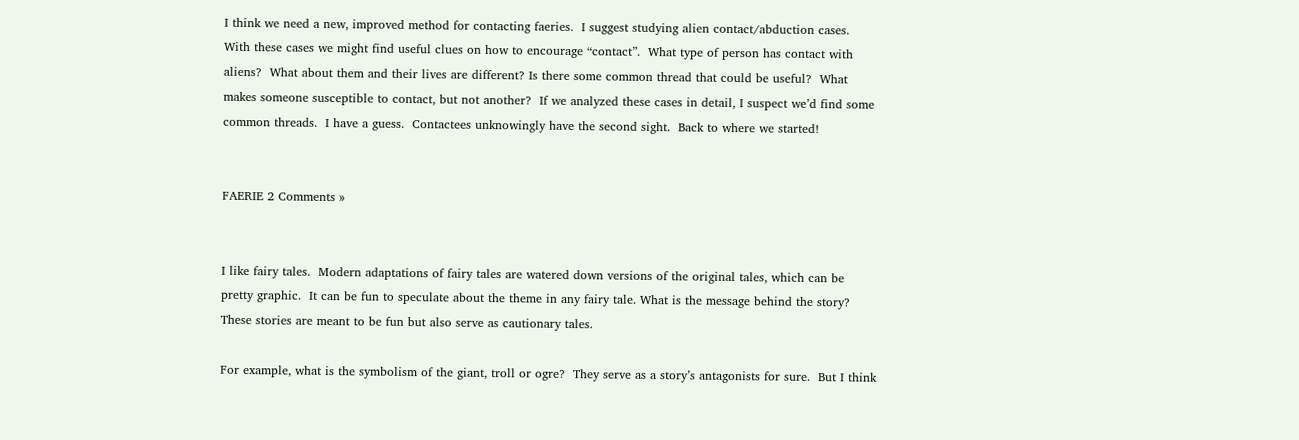I think we need a new, improved method for contacting faeries.  I suggest studying alien contact/abduction cases.  With these cases we might find useful clues on how to encourage “contact”.  What type of person has contact with aliens?  What about them and their lives are different? Is there some common thread that could be useful?  What makes someone susceptible to contact, but not another?  If we analyzed these cases in detail, I suspect we’d find some common threads.  I have a guess.  Contactees unknowingly have the second sight.  Back to where we started!


FAERIE 2 Comments »


I like fairy tales.  Modern adaptations of fairy tales are watered down versions of the original tales, which can be pretty graphic.  It can be fun to speculate about the theme in any fairy tale. What is the message behind the story? These stories are meant to be fun but also serve as cautionary tales.

For example, what is the symbolism of the giant, troll or ogre?  They serve as a story’s antagonists for sure.  But I think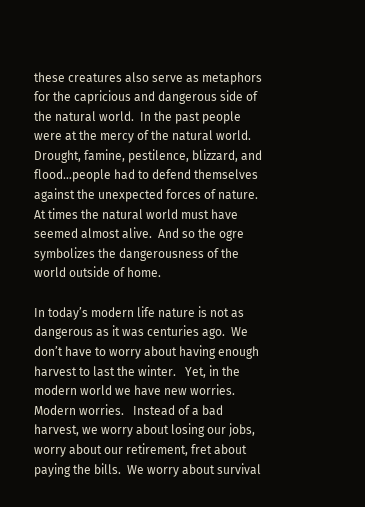these creatures also serve as metaphors for the capricious and dangerous side of the natural world.  In the past people were at the mercy of the natural world.  Drought, famine, pestilence, blizzard, and flood…people had to defend themselves against the unexpected forces of nature.  At times the natural world must have seemed almost alive.  And so the ogre symbolizes the dangerousness of the world outside of home.

In today’s modern life nature is not as dangerous as it was centuries ago.  We don’t have to worry about having enough harvest to last the winter.   Yet, in the modern world we have new worries.  Modern worries.   Instead of a bad harvest, we worry about losing our jobs, worry about our retirement, fret about paying the bills.  We worry about survival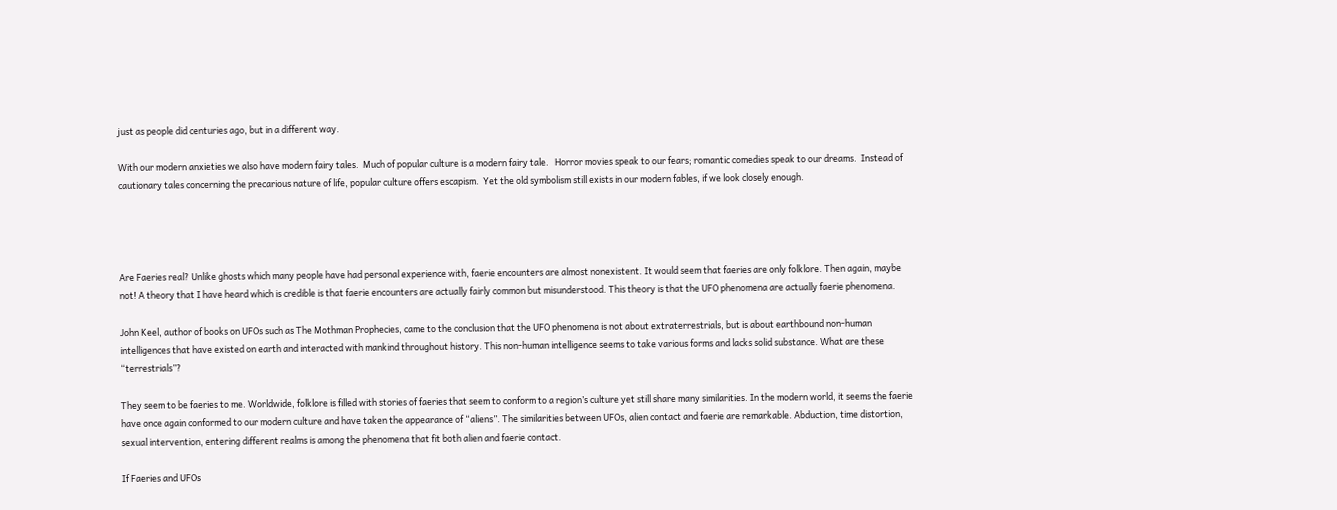just as people did centuries ago, but in a different way.

With our modern anxieties we also have modern fairy tales.  Much of popular culture is a modern fairy tale.   Horror movies speak to our fears; romantic comedies speak to our dreams.  Instead of cautionary tales concerning the precarious nature of life, popular culture offers escapism.  Yet the old symbolism still exists in our modern fables, if we look closely enough.




Are Faeries real? Unlike ghosts which many people have had personal experience with, faerie encounters are almost nonexistent. It would seem that faeries are only folklore. Then again, maybe not! A theory that I have heard which is credible is that faerie encounters are actually fairly common but misunderstood. This theory is that the UFO phenomena are actually faerie phenomena.

John Keel, author of books on UFOs such as The Mothman Prophecies, came to the conclusion that the UFO phenomena is not about extraterrestrials, but is about earthbound non-human intelligences that have existed on earth and interacted with mankind throughout history. This non-human intelligence seems to take various forms and lacks solid substance. What are these “terrestrials”?

They seem to be faeries to me. Worldwide, folklore is filled with stories of faeries that seem to conform to a region’s culture yet still share many similarities. In the modern world, it seems the faerie have once again conformed to our modern culture and have taken the appearance of “aliens”. The similarities between UFOs, alien contact and faerie are remarkable. Abduction, time distortion, sexual intervention, entering different realms is among the phenomena that fit both alien and faerie contact.

If Faeries and UFOs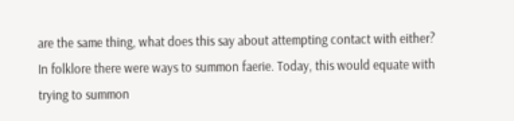are the same thing, what does this say about attempting contact with either? In folklore there were ways to summon faerie. Today, this would equate with trying to summon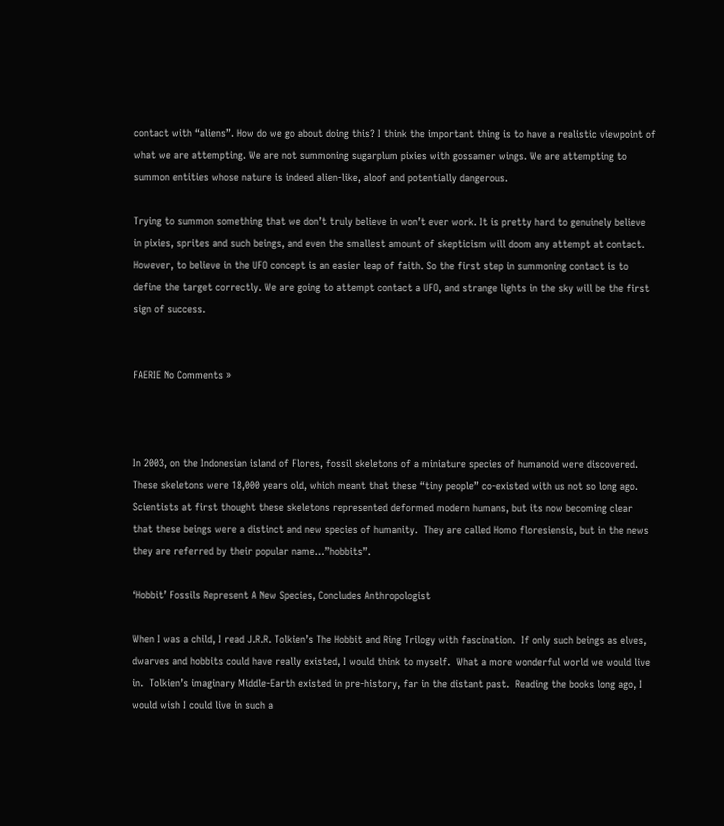contact with “aliens”. How do we go about doing this? I think the important thing is to have a realistic viewpoint of what we are attempting. We are not summoning sugarplum pixies with gossamer wings. We are attempting to summon entities whose nature is indeed alien-like, aloof and potentially dangerous.

Trying to summon something that we don’t truly believe in won’t ever work. It is pretty hard to genuinely believe in pixies, sprites and such beings, and even the smallest amount of skepticism will doom any attempt at contact. However, to believe in the UFO concept is an easier leap of faith. So the first step in summoning contact is to define the target correctly. We are going to attempt contact a UFO, and strange lights in the sky will be the first sign of success.


FAERIE No Comments »



In 2003, on the Indonesian island of Flores, fossil skeletons of a miniature species of humanoid were discovered. These skeletons were 18,000 years old, which meant that these “tiny people” co-existed with us not so long ago.  Scientists at first thought these skeletons represented deformed modern humans, but its now becoming clear that these beings were a distinct and new species of humanity.  They are called Homo floresiensis, but in the news they are referred by their popular name…”hobbits”.

‘Hobbit’ Fossils Represent A New Species, Concludes Anthropologist

When I was a child, I read J.R.R. Tolkien’s The Hobbit and Ring Trilogy with fascination.  If only such beings as elves, dwarves and hobbits could have really existed, I would think to myself.  What a more wonderful world we would live in.  Tolkien’s imaginary Middle-Earth existed in pre-history, far in the distant past.  Reading the books long ago, I would wish I could live in such a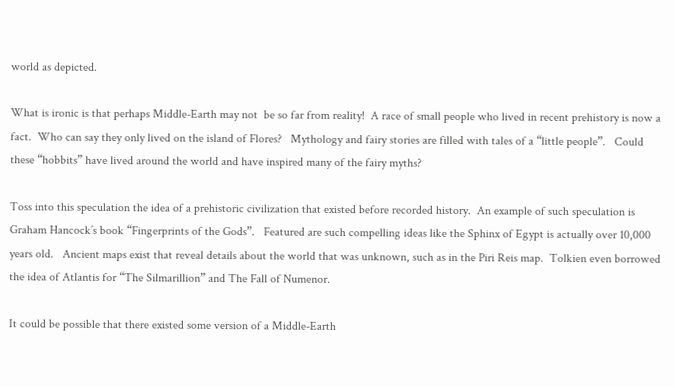world as depicted.

What is ironic is that perhaps Middle-Earth may not  be so far from reality!  A race of small people who lived in recent prehistory is now a fact.  Who can say they only lived on the island of Flores?   Mythology and fairy stories are filled with tales of a “little people”.   Could these “hobbits” have lived around the world and have inspired many of the fairy myths?

Toss into this speculation the idea of a prehistoric civilization that existed before recorded history.  An example of such speculation is Graham Hancock’s book “Fingerprints of the Gods”.   Featured are such compelling ideas like the Sphinx of Egypt is actually over 10,000 years old.   Ancient maps exist that reveal details about the world that was unknown, such as in the Piri Reis map.  Tolkien even borrowed the idea of Atlantis for “The Silmarillion” and The Fall of Numenor.

It could be possible that there existed some version of a Middle-Earth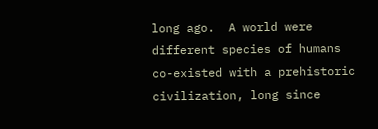long ago.  A world were different species of humans co-existed with a prehistoric civilization, long since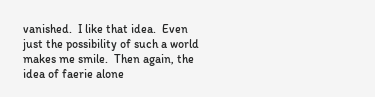vanished.  I like that idea.  Even just the possibility of such a world makes me smile.  Then again, the idea of faerie alone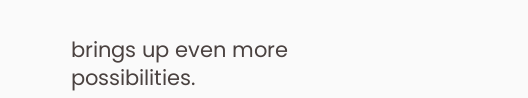brings up even more possibilities.